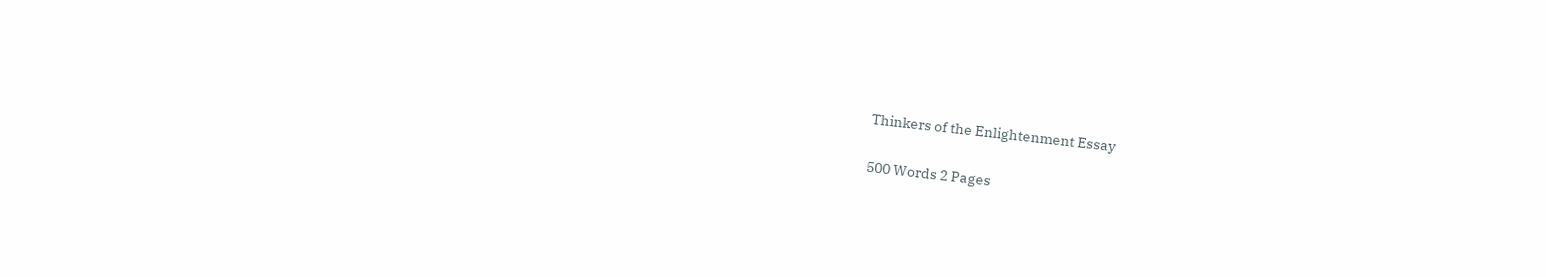Thinkers of the Enlightenment Essay

500 Words 2 Pages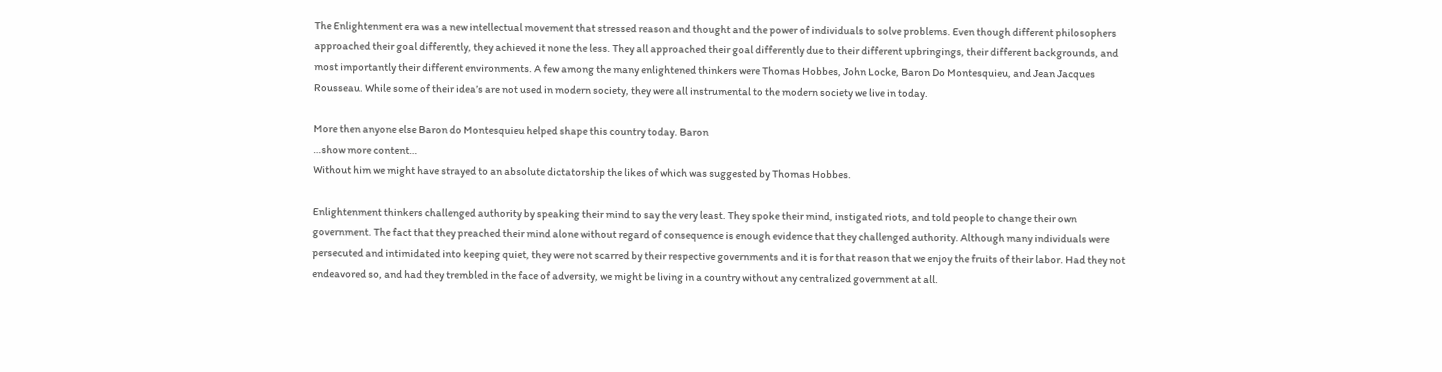The Enlightenment era was a new intellectual movement that stressed reason and thought and the power of individuals to solve problems. Even though different philosophers approached their goal differently, they achieved it none the less. They all approached their goal differently due to their different upbringings, their different backgrounds, and most importantly their different environments. A few among the many enlightened thinkers were Thomas Hobbes, John Locke, Baron Do Montesquieu, and Jean Jacques Rousseau. While some of their idea’s are not used in modern society, they were all instrumental to the modern society we live in today.

More then anyone else Baron do Montesquieu helped shape this country today. Baron
…show more content…
Without him we might have strayed to an absolute dictatorship the likes of which was suggested by Thomas Hobbes.

Enlightenment thinkers challenged authority by speaking their mind to say the very least. They spoke their mind, instigated riots, and told people to change their own government. The fact that they preached their mind alone without regard of consequence is enough evidence that they challenged authority. Although many individuals were persecuted and intimidated into keeping quiet, they were not scarred by their respective governments and it is for that reason that we enjoy the fruits of their labor. Had they not endeavored so, and had they trembled in the face of adversity, we might be living in a country without any centralized government at all.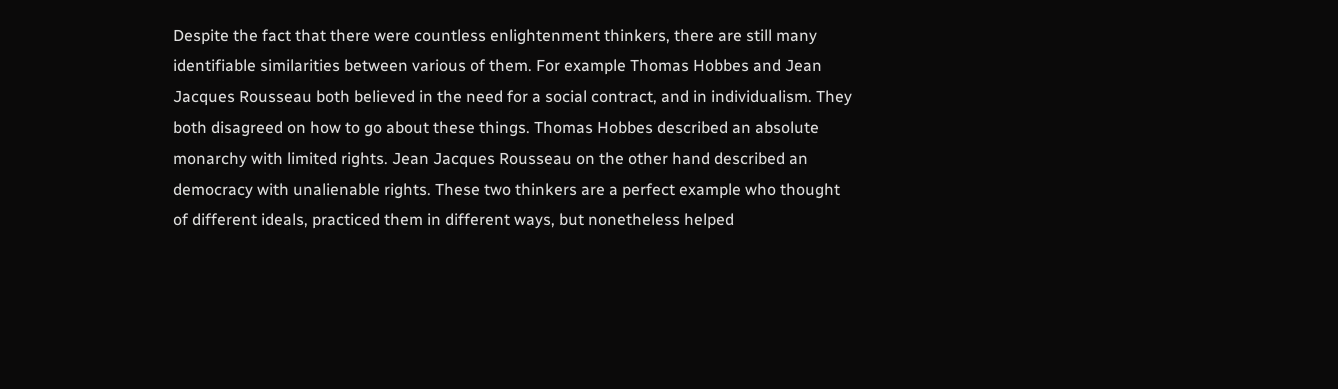Despite the fact that there were countless enlightenment thinkers, there are still many identifiable similarities between various of them. For example Thomas Hobbes and Jean Jacques Rousseau both believed in the need for a social contract, and in individualism. They both disagreed on how to go about these things. Thomas Hobbes described an absolute monarchy with limited rights. Jean Jacques Rousseau on the other hand described an democracy with unalienable rights. These two thinkers are a perfect example who thought of different ideals, practiced them in different ways, but nonetheless helped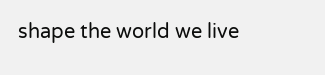shape the world we live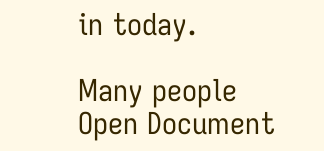in today.

Many people
Open Document